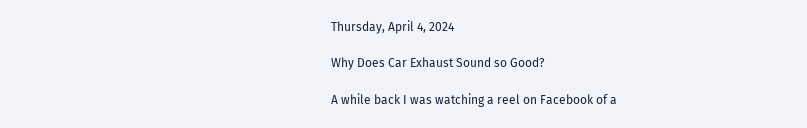Thursday, April 4, 2024

Why Does Car Exhaust Sound so Good?

A while back I was watching a reel on Facebook of a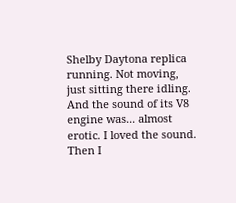Shelby Daytona replica running. Not moving, just sitting there idling. And the sound of its V8 engine was... almost erotic. I loved the sound. Then I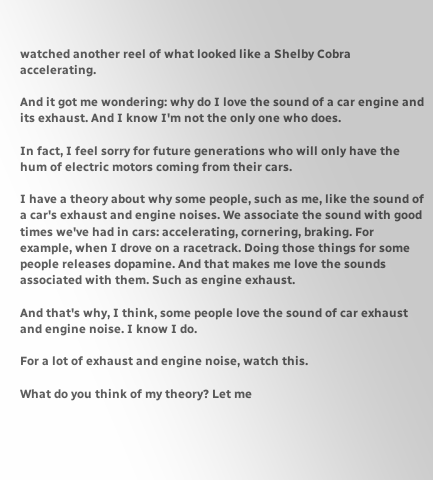watched another reel of what looked like a Shelby Cobra accelerating.

And it got me wondering: why do I love the sound of a car engine and its exhaust. And I know I'm not the only one who does.

In fact, I feel sorry for future generations who will only have the hum of electric motors coming from their cars.

I have a theory about why some people, such as me, like the sound of a car's exhaust and engine noises. We associate the sound with good times we've had in cars: accelerating, cornering, braking. For example, when I drove on a racetrack. Doing those things for some people releases dopamine. And that makes me love the sounds associated with them. Such as engine exhaust.

And that's why, I think, some people love the sound of car exhaust and engine noise. I know I do.

For a lot of exhaust and engine noise, watch this.

What do you think of my theory? Let me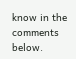know in the comments below.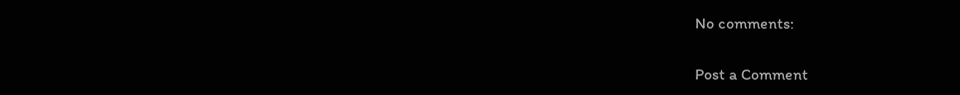No comments:

Post a Comment